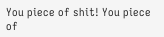You piece of shit! You piece of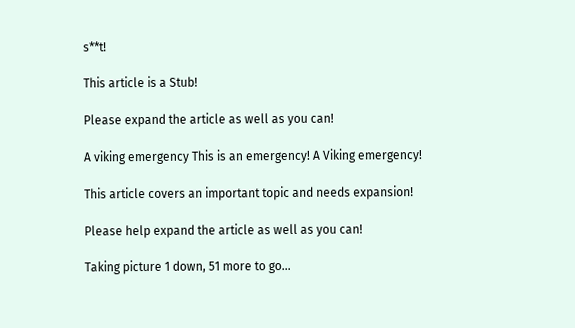s**t!

This article is a Stub!

Please expand the article as well as you can!

A viking emergency This is an emergency! A Viking emergency!

This article covers an important topic and needs expansion!

Please help expand the article as well as you can!

Taking picture 1 down, 51 more to go...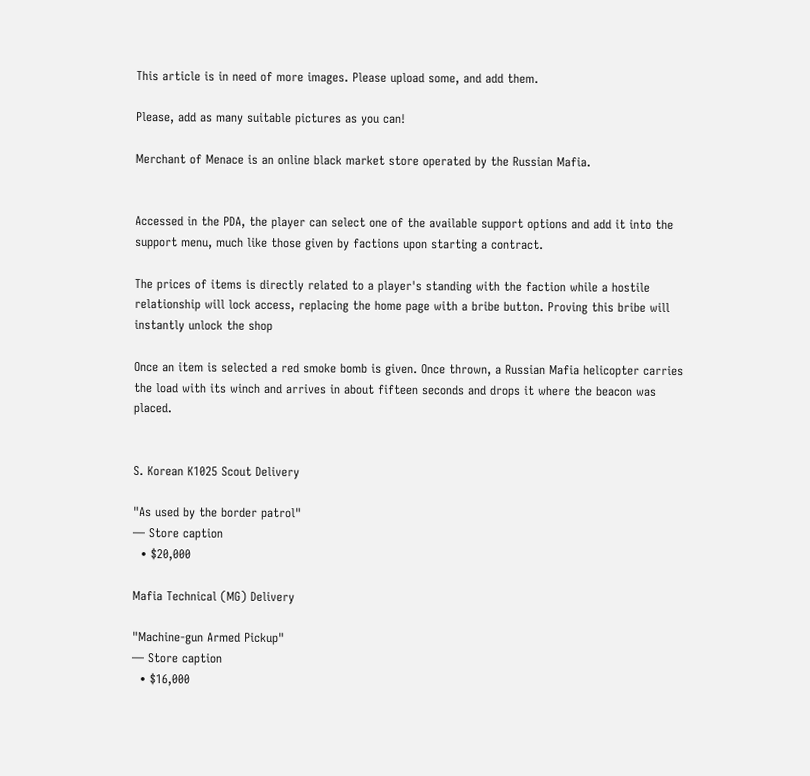This article is in need of more images. Please upload some, and add them.

Please, add as many suitable pictures as you can!

Merchant of Menace is an online black market store operated by the Russian Mafia.


Accessed in the PDA, the player can select one of the available support options and add it into the support menu, much like those given by factions upon starting a contract.

The prices of items is directly related to a player's standing with the faction while a hostile relationship will lock access, replacing the home page with a bribe button. Proving this bribe will instantly unlock the shop

Once an item is selected a red smoke bomb is given. Once thrown, a Russian Mafia helicopter carries the load with its winch and arrives in about fifteen seconds and drops it where the beacon was placed.


S. Korean K1025 Scout Delivery

"As used by the border patrol"
— Store caption
  • $20,000

Mafia Technical (MG) Delivery

"Machine-gun Armed Pickup"
— Store caption
  • $16,000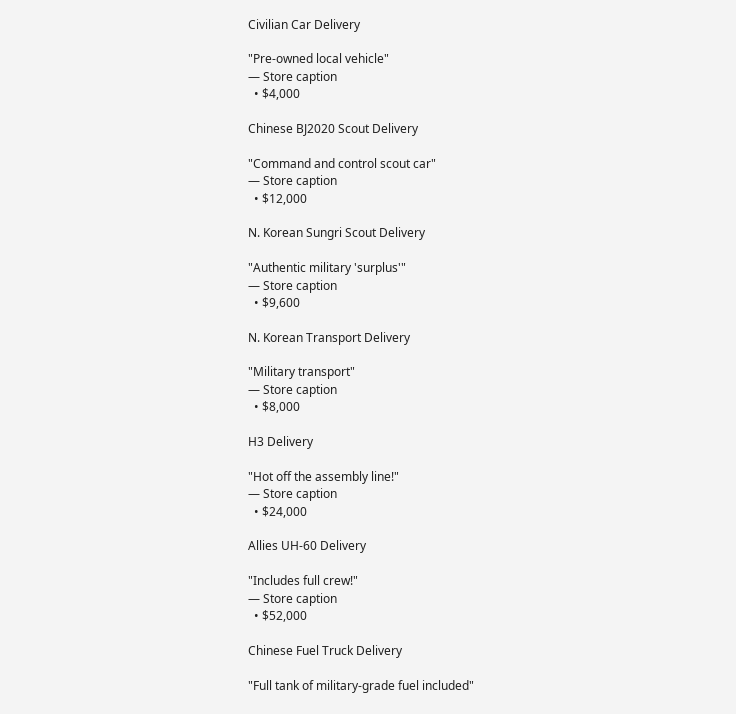Civilian Car Delivery

"Pre-owned local vehicle"
— Store caption
  • $4,000

Chinese BJ2020 Scout Delivery

"Command and control scout car"
— Store caption
  • $12,000

N. Korean Sungri Scout Delivery

"Authentic military 'surplus'"
— Store caption
  • $9,600

N. Korean Transport Delivery

"Military transport"
— Store caption
  • $8,000

H3 Delivery

"Hot off the assembly line!"
— Store caption
  • $24,000

Allies UH-60 Delivery

"Includes full crew!"
— Store caption
  • $52,000

Chinese Fuel Truck Delivery

"Full tank of military-grade fuel included"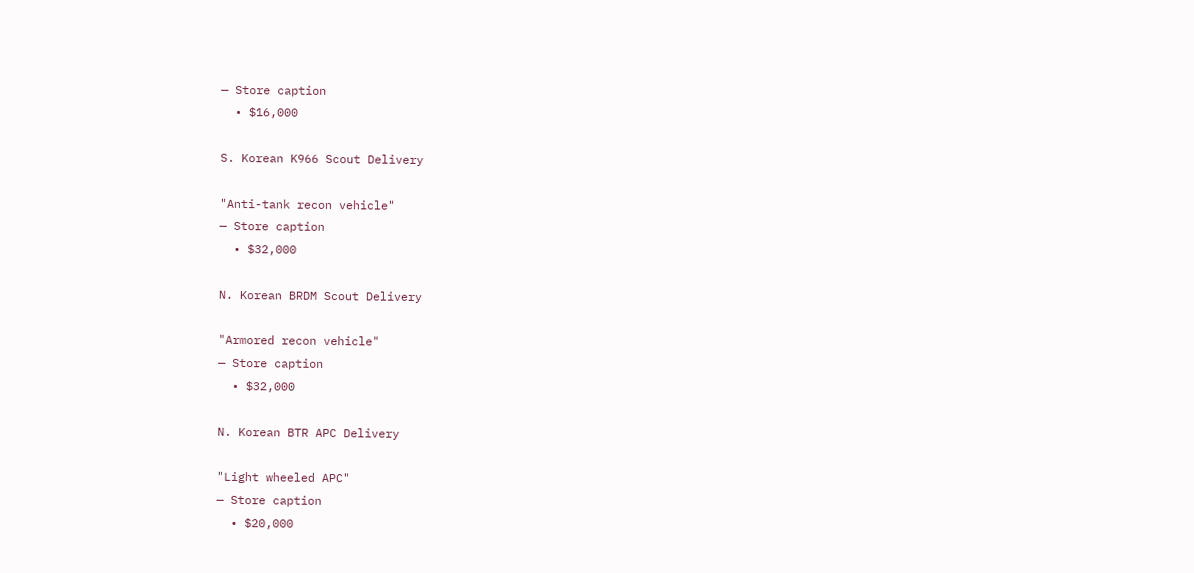— Store caption
  • $16,000

S. Korean K966 Scout Delivery

"Anti-tank recon vehicle"
— Store caption
  • $32,000

N. Korean BRDM Scout Delivery

"Armored recon vehicle"
— Store caption
  • $32,000

N. Korean BTR APC Delivery

"Light wheeled APC"
— Store caption
  • $20,000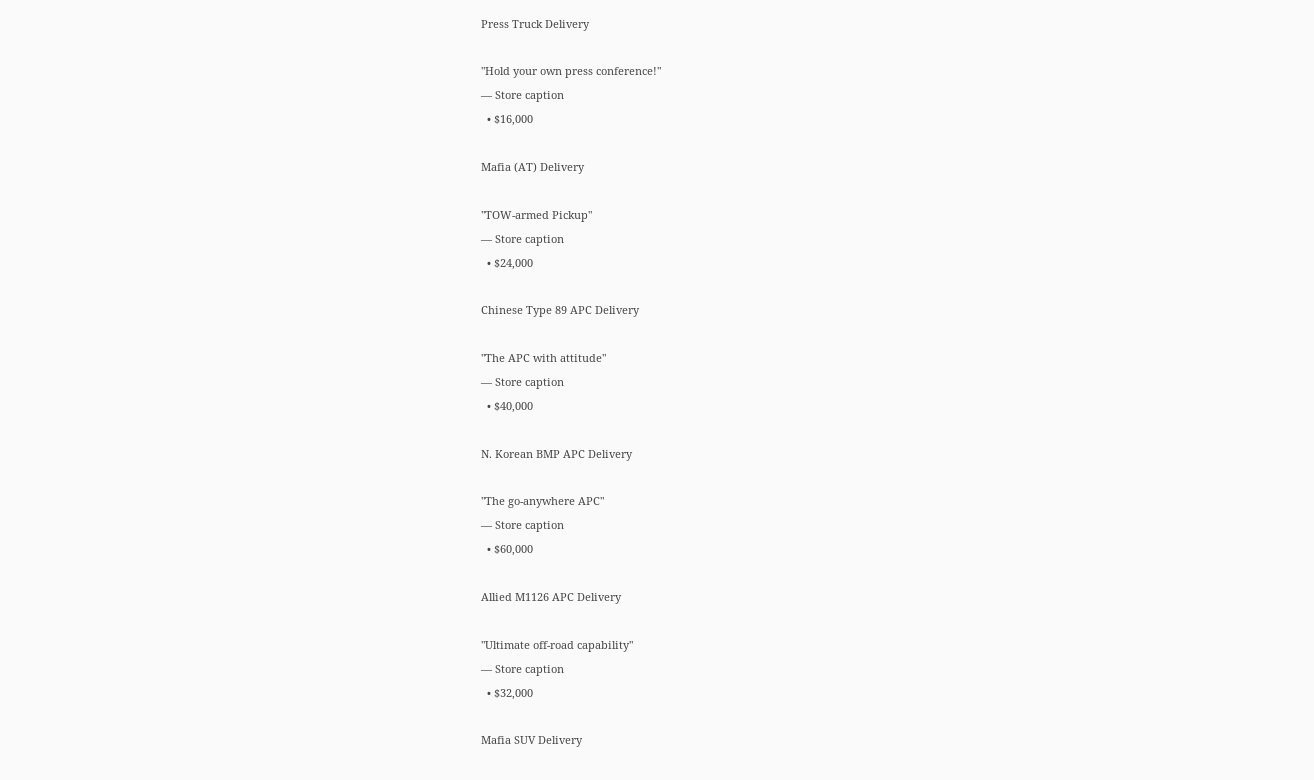Press Truck Delivery

"Hold your own press conference!"
— Store caption
  • $16,000

Mafia (AT) Delivery

"TOW-armed Pickup"
— Store caption
  • $24,000

Chinese Type 89 APC Delivery

"The APC with attitude"
— Store caption
  • $40,000

N. Korean BMP APC Delivery

"The go-anywhere APC"
— Store caption
  • $60,000

Allied M1126 APC Delivery

"Ultimate off-road capability"
— Store caption
  • $32,000

Mafia SUV Delivery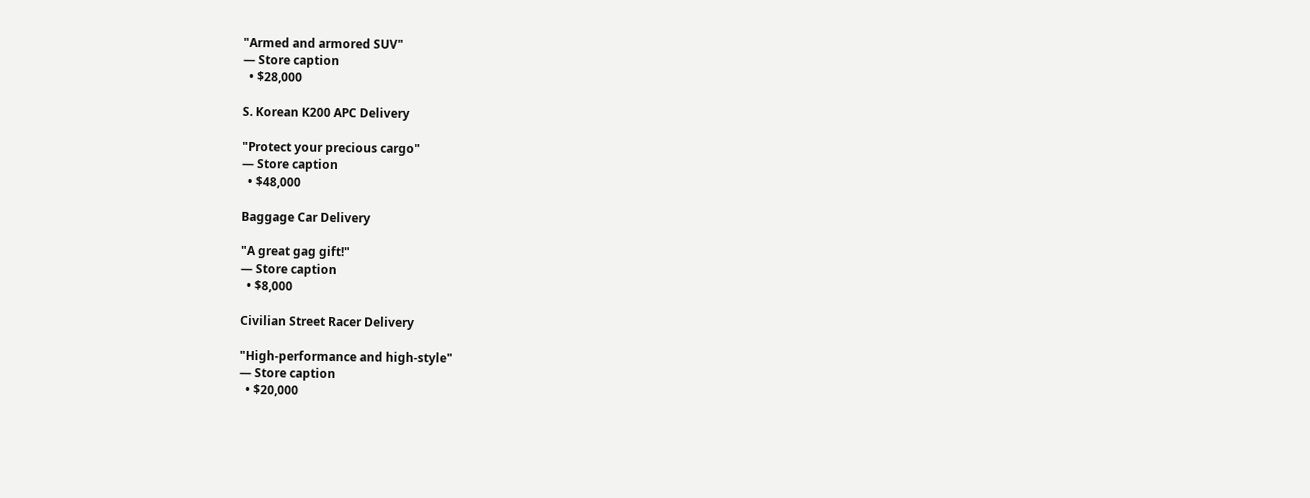"Armed and armored SUV"
— Store caption
  • $28,000

S. Korean K200 APC Delivery

"Protect your precious cargo"
— Store caption
  • $48,000

Baggage Car Delivery

"A great gag gift!"
— Store caption
  • $8,000

Civilian Street Racer Delivery

"High-performance and high-style"
— Store caption
  • $20,000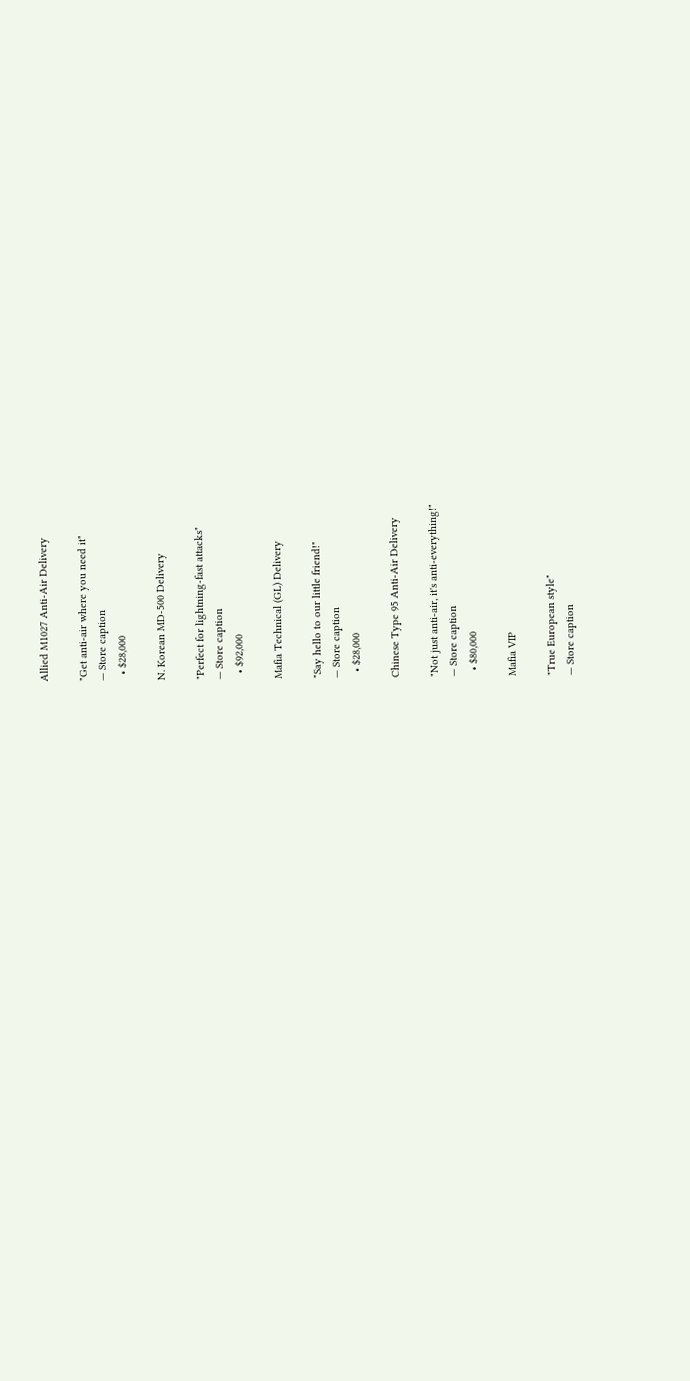Allied M1027 Anti-Air Delivery

"Get anti-air where you need it"
— Store caption
  • $28,000

N. Korean MD-500 Delivery

"Perfect for lightning-fast attacks"
— Store caption
  • $92,000

Mafia Technical (GL) Delivery

"Say hello to our little friend!"
— Store caption
  • $28,000

Chinese Type 95 Anti-Air Delivery

"Not just anti-air, it's anti-everything!"
— Store caption
  • $80,000

Mafia VIP

"True European style"
— Store caption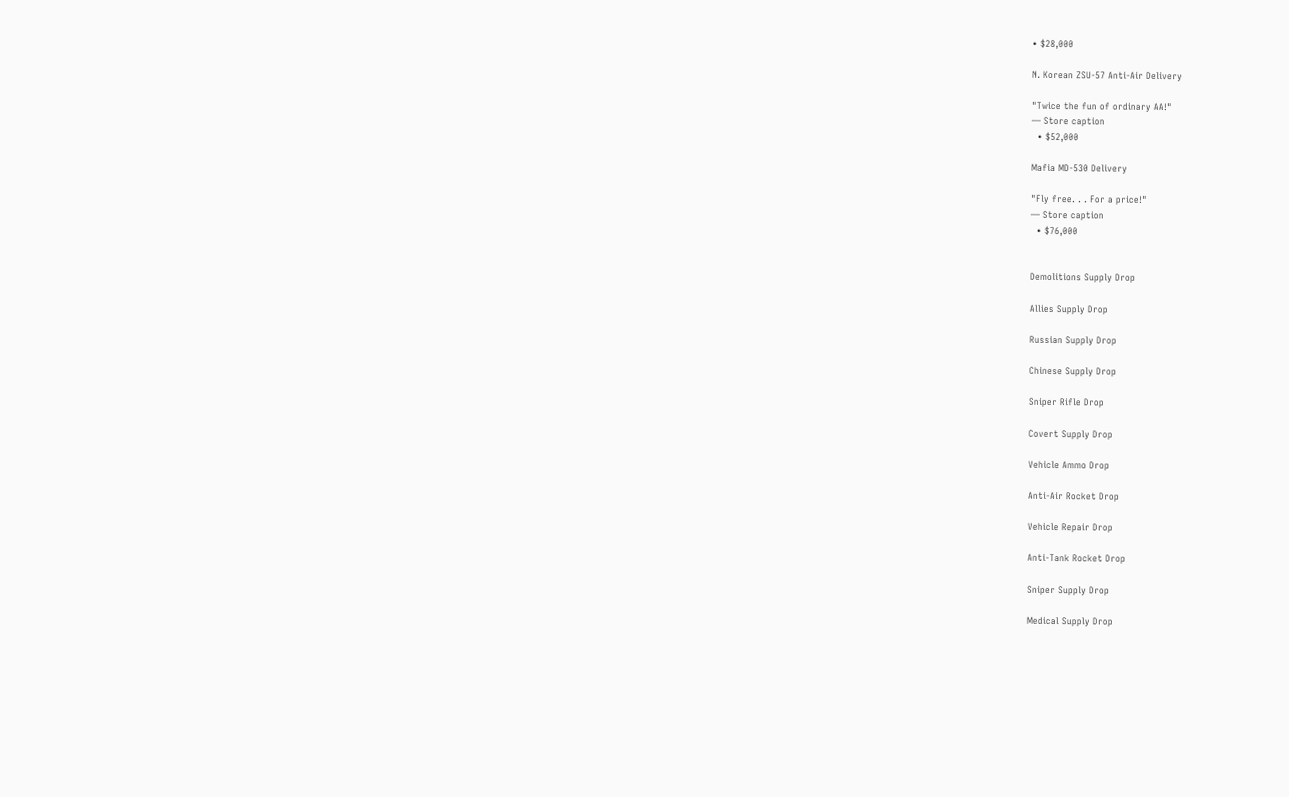• $28,000

N. Korean ZSU-57 Anti-Air Delivery

"Twice the fun of ordinary AA!"
— Store caption
  • $52,000

Mafia MD-530 Delivery

"Fly free. . . For a price!"
— Store caption
  • $76,000


Demolitions Supply Drop

Allies Supply Drop

Russian Supply Drop

Chinese Supply Drop

Sniper Rifle Drop

Covert Supply Drop

Vehicle Ammo Drop

Anti-Air Rocket Drop

Vehicle Repair Drop

Anti-Tank Rocket Drop

Sniper Supply Drop

Medical Supply Drop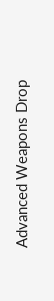Advanced Weapons Drop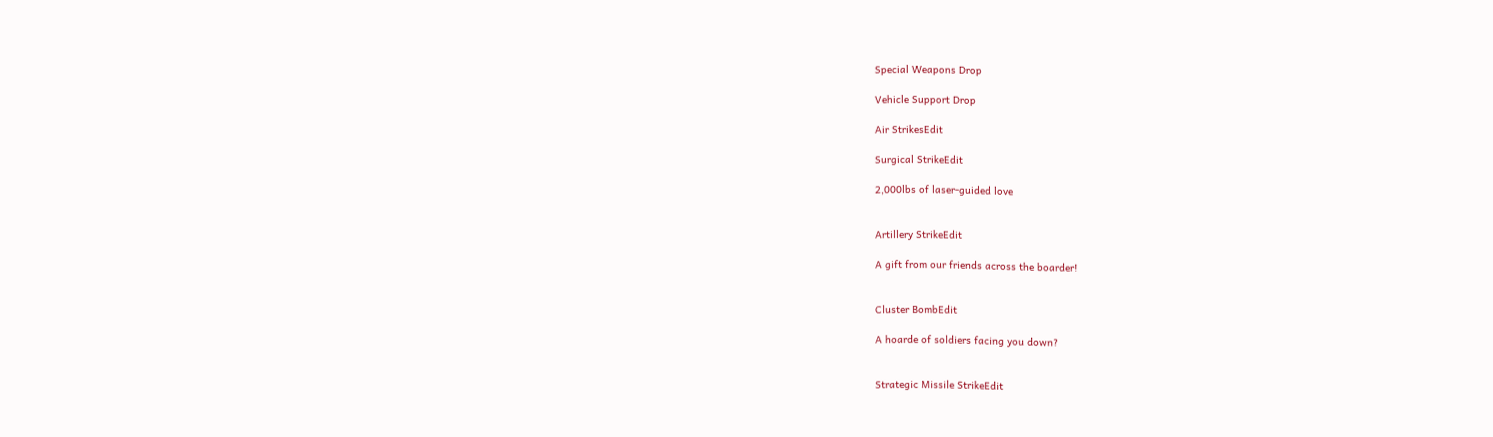Special Weapons Drop

Vehicle Support Drop

Air StrikesEdit

Surgical StrikeEdit

2,000lbs of laser-guided love


Artillery StrikeEdit

A gift from our friends across the boarder!


Cluster BombEdit

A hoarde of soldiers facing you down?


Strategic Missile StrikeEdit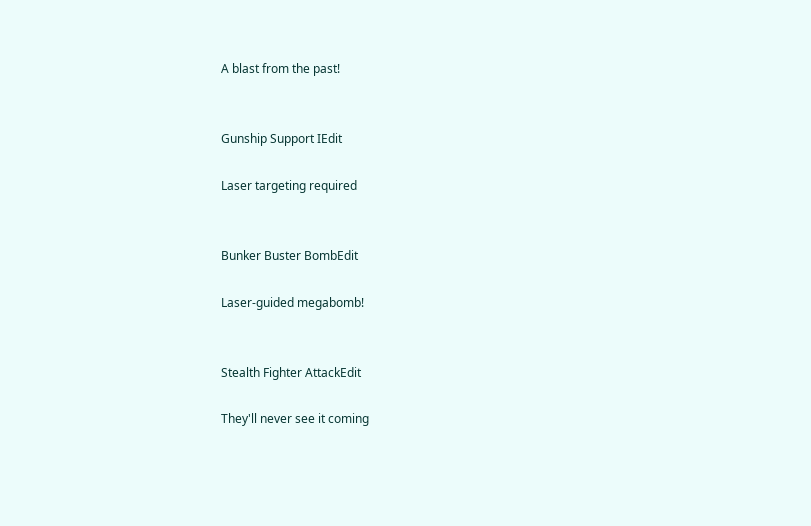A blast from the past!


Gunship Support IEdit

Laser targeting required


Bunker Buster BombEdit

Laser-guided megabomb!


Stealth Fighter AttackEdit

They'll never see it coming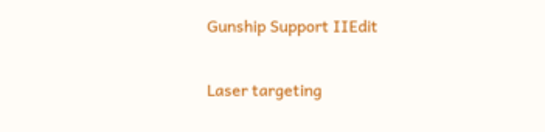Gunship Support IIEdit

Laser targeting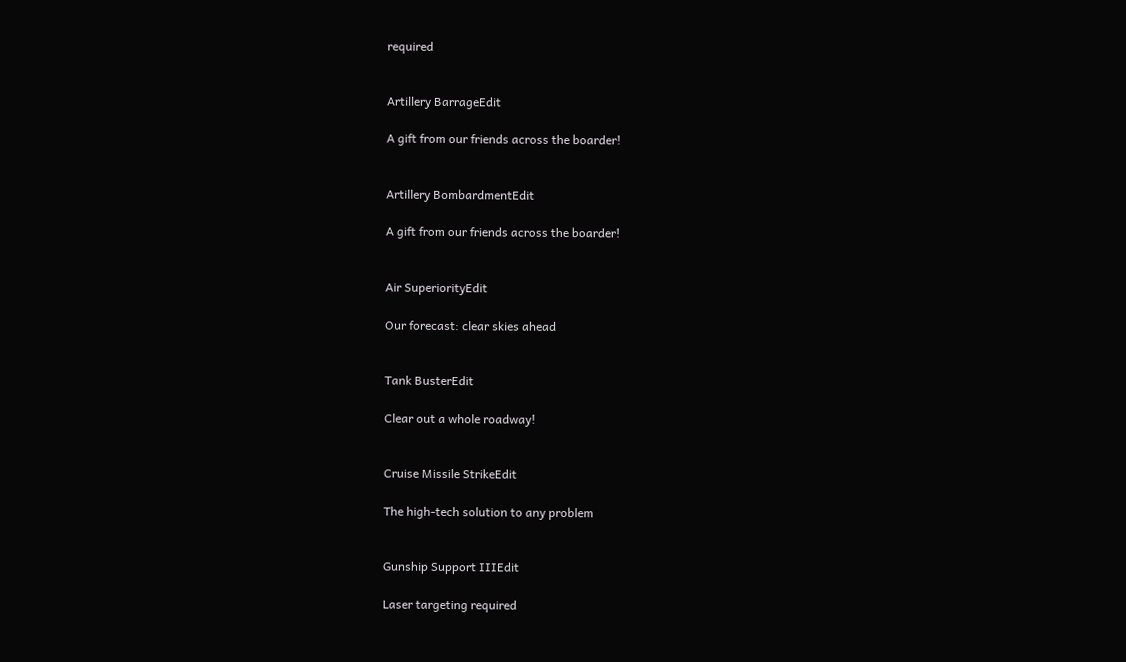required


Artillery BarrageEdit

A gift from our friends across the boarder!


Artillery BombardmentEdit

A gift from our friends across the boarder!


Air SuperiorityEdit

Our forecast: clear skies ahead


Tank BusterEdit

Clear out a whole roadway!


Cruise Missile StrikeEdit

The high-tech solution to any problem


Gunship Support IIIEdit

Laser targeting required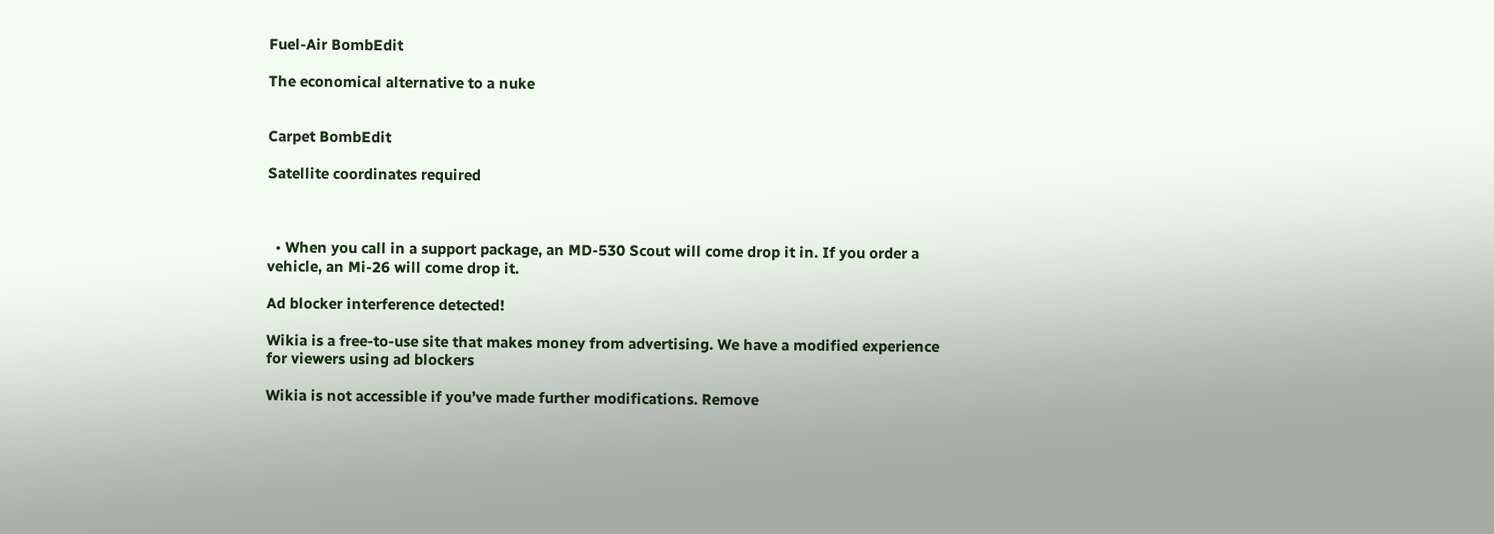Fuel-Air BombEdit

The economical alternative to a nuke


Carpet BombEdit

Satellite coordinates required



  • When you call in a support package, an MD-530 Scout will come drop it in. If you order a vehicle, an Mi-26 will come drop it.

Ad blocker interference detected!

Wikia is a free-to-use site that makes money from advertising. We have a modified experience for viewers using ad blockers

Wikia is not accessible if you’ve made further modifications. Remove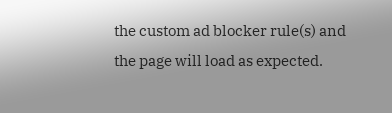the custom ad blocker rule(s) and the page will load as expected.